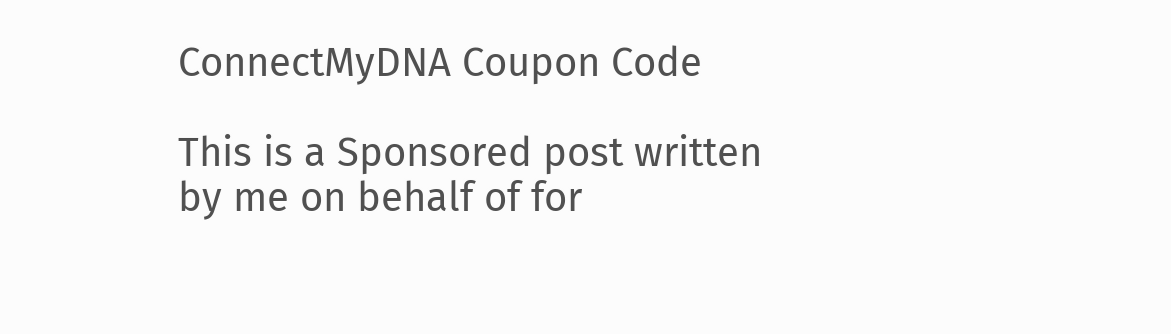ConnectMyDNA Coupon Code

This is a Sponsored post written by me on behalf of for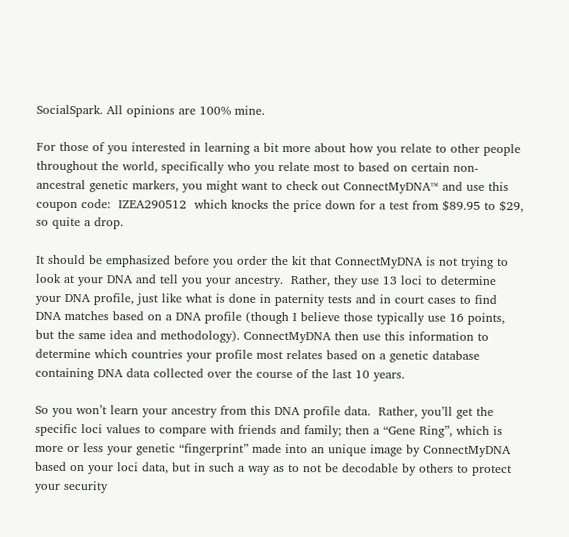SocialSpark. All opinions are 100% mine.

For those of you interested in learning a bit more about how you relate to other people throughout the world, specifically who you relate most to based on certain non-ancestral genetic markers, you might want to check out ConnectMyDNA™ and use this coupon code:  IZEA290512  which knocks the price down for a test from $89.95 to $29, so quite a drop.

It should be emphasized before you order the kit that ConnectMyDNA is not trying to look at your DNA and tell you your ancestry.  Rather, they use 13 loci to determine your DNA profile, just like what is done in paternity tests and in court cases to find DNA matches based on a DNA profile (though I believe those typically use 16 points, but the same idea and methodology). ConnectMyDNA then use this information to determine which countries your profile most relates based on a genetic database containing DNA data collected over the course of the last 10 years.

So you won’t learn your ancestry from this DNA profile data.  Rather, you’ll get the specific loci values to compare with friends and family; then a “Gene Ring”, which is more or less your genetic “fingerprint” made into an unique image by ConnectMyDNA based on your loci data, but in such a way as to not be decodable by others to protect your security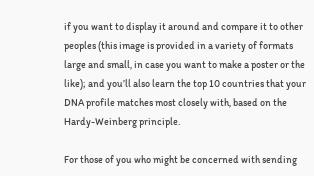if you want to display it around and compare it to other peoples (this image is provided in a variety of formats large and small, in case you want to make a poster or the like); and you’ll also learn the top 10 countries that your DNA profile matches most closely with, based on the Hardy-Weinberg principle.

For those of you who might be concerned with sending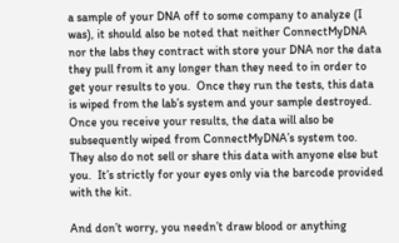a sample of your DNA off to some company to analyze (I was), it should also be noted that neither ConnectMyDNA nor the labs they contract with store your DNA nor the data they pull from it any longer than they need to in order to get your results to you.  Once they run the tests, this data is wiped from the lab’s system and your sample destroyed.  Once you receive your results, the data will also be subsequently wiped from ConnectMyDNA’s system too.  They also do not sell or share this data with anyone else but you.  It’s strictly for your eyes only via the barcode provided with the kit.

And don’t worry, you needn’t draw blood or anything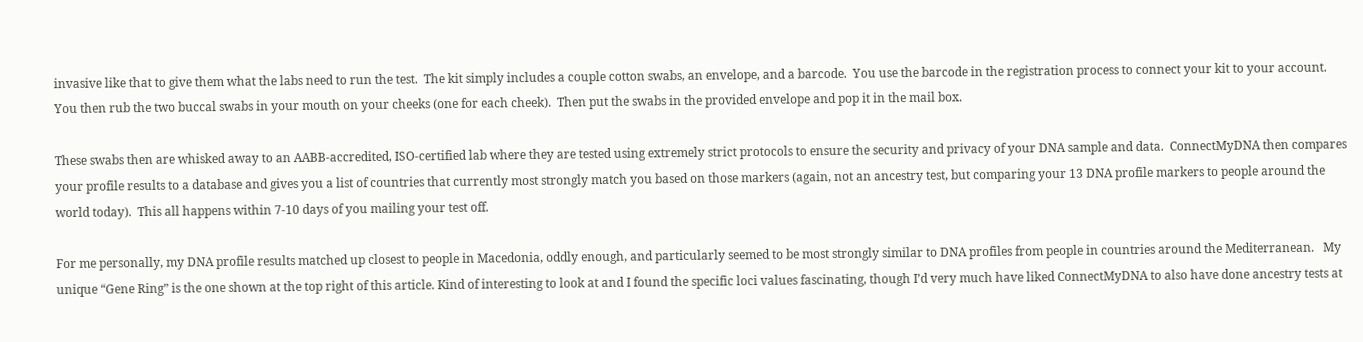invasive like that to give them what the labs need to run the test.  The kit simply includes a couple cotton swabs, an envelope, and a barcode.  You use the barcode in the registration process to connect your kit to your account.  You then rub the two buccal swabs in your mouth on your cheeks (one for each cheek).  Then put the swabs in the provided envelope and pop it in the mail box.

These swabs then are whisked away to an AABB-accredited, ISO-certified lab where they are tested using extremely strict protocols to ensure the security and privacy of your DNA sample and data.  ConnectMyDNA then compares your profile results to a database and gives you a list of countries that currently most strongly match you based on those markers (again, not an ancestry test, but comparing your 13 DNA profile markers to people around the world today).  This all happens within 7-10 days of you mailing your test off.

For me personally, my DNA profile results matched up closest to people in Macedonia, oddly enough, and particularly seemed to be most strongly similar to DNA profiles from people in countries around the Mediterranean.   My unique “Gene Ring” is the one shown at the top right of this article. Kind of interesting to look at and I found the specific loci values fascinating, though I’d very much have liked ConnectMyDNA to also have done ancestry tests at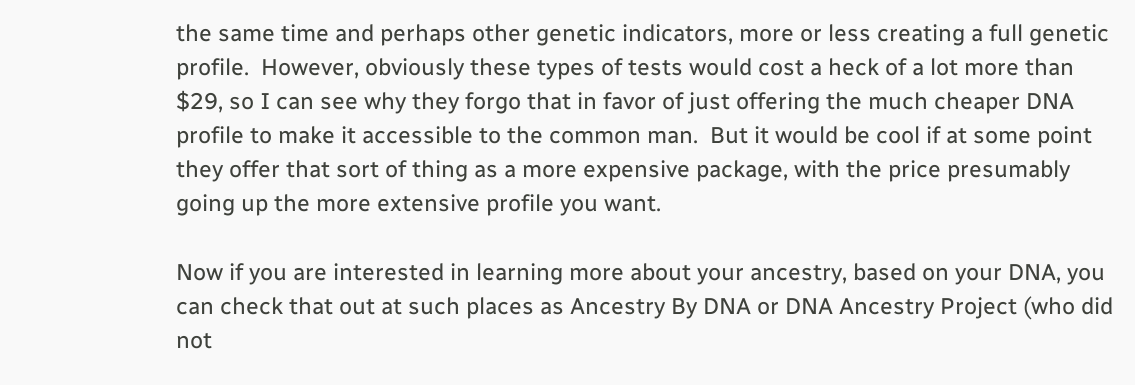the same time and perhaps other genetic indicators, more or less creating a full genetic profile.  However, obviously these types of tests would cost a heck of a lot more than $29, so I can see why they forgo that in favor of just offering the much cheaper DNA profile to make it accessible to the common man.  But it would be cool if at some point they offer that sort of thing as a more expensive package, with the price presumably going up the more extensive profile you want.

Now if you are interested in learning more about your ancestry, based on your DNA, you can check that out at such places as Ancestry By DNA or DNA Ancestry Project (who did not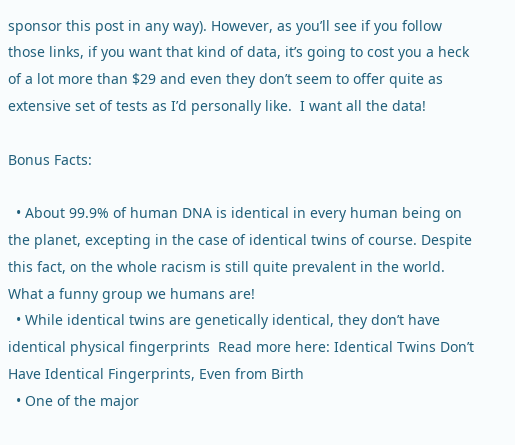sponsor this post in any way). However, as you’ll see if you follow those links, if you want that kind of data, it’s going to cost you a heck of a lot more than $29 and even they don’t seem to offer quite as extensive set of tests as I’d personally like.  I want all the data!

Bonus Facts:

  • About 99.9% of human DNA is identical in every human being on the planet, excepting in the case of identical twins of course. Despite this fact, on the whole racism is still quite prevalent in the world.  What a funny group we humans are!
  • While identical twins are genetically identical, they don’t have identical physical fingerprints  Read more here: Identical Twins Don’t Have Identical Fingerprints, Even from Birth
  • One of the major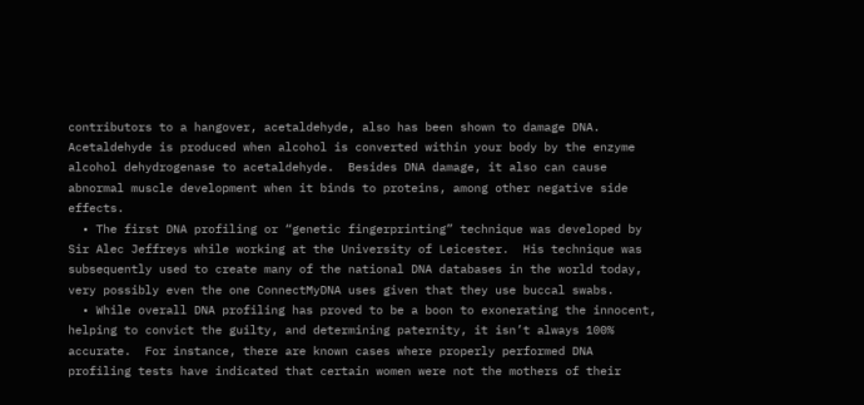contributors to a hangover, acetaldehyde, also has been shown to damage DNA.  Acetaldehyde is produced when alcohol is converted within your body by the enzyme alcohol dehydrogenase to acetaldehyde.  Besides DNA damage, it also can cause abnormal muscle development when it binds to proteins, among other negative side effects.
  • The first DNA profiling or “genetic fingerprinting” technique was developed by Sir Alec Jeffreys while working at the University of Leicester.  His technique was subsequently used to create many of the national DNA databases in the world today, very possibly even the one ConnectMyDNA uses given that they use buccal swabs.
  • While overall DNA profiling has proved to be a boon to exonerating the innocent, helping to convict the guilty, and determining paternity, it isn’t always 100% accurate.  For instance, there are known cases where properly performed DNA profiling tests have indicated that certain women were not the mothers of their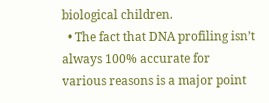biological children.
  • The fact that DNA profiling isn’t always 100% accurate for various reasons is a major point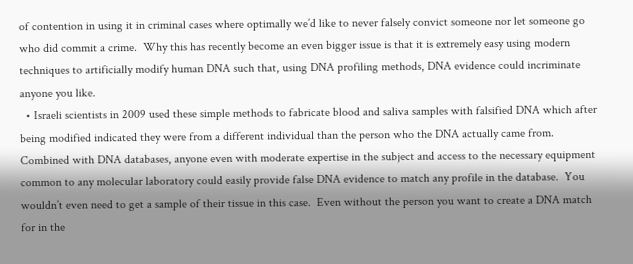of contention in using it in criminal cases where optimally we’d like to never falsely convict someone nor let someone go who did commit a crime.  Why this has recently become an even bigger issue is that it is extremely easy using modern techniques to artificially modify human DNA such that, using DNA profiling methods, DNA evidence could incriminate anyone you like.
  • Israeli scientists in 2009 used these simple methods to fabricate blood and saliva samples with falsified DNA which after being modified indicated they were from a different individual than the person who the DNA actually came from.   Combined with DNA databases, anyone even with moderate expertise in the subject and access to the necessary equipment common to any molecular laboratory could easily provide false DNA evidence to match any profile in the database.  You wouldn’t even need to get a sample of their tissue in this case.  Even without the person you want to create a DNA match for in the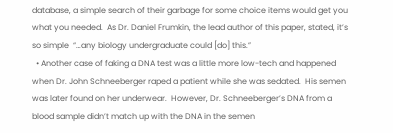database, a simple search of their garbage for some choice items would get you what you needed.  As Dr. Daniel Frumkin, the lead author of this paper, stated, it’s so simple  “…any biology undergraduate could [do] this.”
  • Another case of faking a DNA test was a little more low-tech and happened when Dr. John Schneeberger raped a patient while she was sedated.  His semen was later found on her underwear.  However, Dr. Schneeberger’s DNA from a blood sample didn’t match up with the DNA in the semen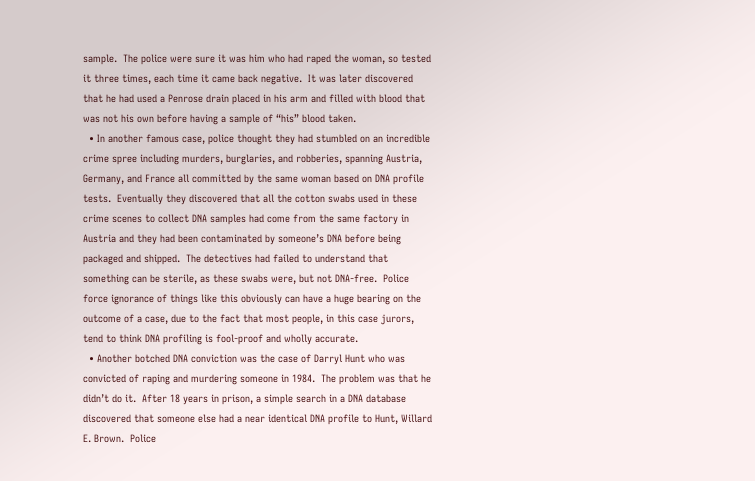sample.  The police were sure it was him who had raped the woman, so tested it three times, each time it came back negative.  It was later discovered that he had used a Penrose drain placed in his arm and filled with blood that was not his own before having a sample of “his” blood taken.
  • In another famous case, police thought they had stumbled on an incredible crime spree including murders, burglaries, and robberies, spanning Austria, Germany, and France all committed by the same woman based on DNA profile tests.  Eventually they discovered that all the cotton swabs used in these crime scenes to collect DNA samples had come from the same factory in Austria and they had been contaminated by someone’s DNA before being packaged and shipped.  The detectives had failed to understand that something can be sterile, as these swabs were, but not DNA-free.  Police force ignorance of things like this obviously can have a huge bearing on the outcome of a case, due to the fact that most people, in this case jurors, tend to think DNA profiling is fool-proof and wholly accurate.
  • Another botched DNA conviction was the case of Darryl Hunt who was convicted of raping and murdering someone in 1984.  The problem was that he didn’t do it.  After 18 years in prison, a simple search in a DNA database discovered that someone else had a near identical DNA profile to Hunt, Willard E. Brown.  Police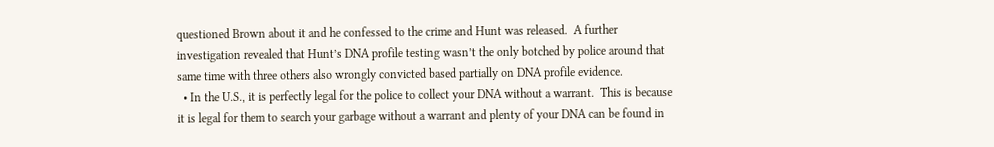questioned Brown about it and he confessed to the crime and Hunt was released.  A further investigation revealed that Hunt’s DNA profile testing wasn’t the only botched by police around that same time with three others also wrongly convicted based partially on DNA profile evidence.
  • In the U.S., it is perfectly legal for the police to collect your DNA without a warrant.  This is because it is legal for them to search your garbage without a warrant and plenty of your DNA can be found in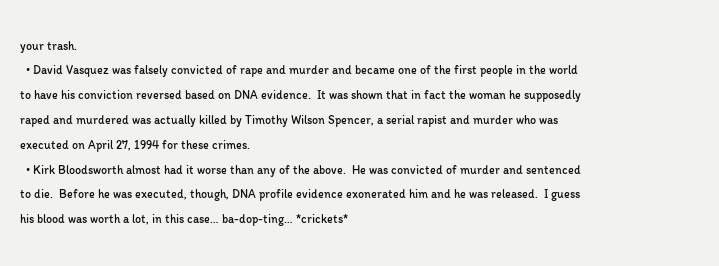your trash.
  • David Vasquez was falsely convicted of rape and murder and became one of the first people in the world to have his conviction reversed based on DNA evidence.  It was shown that in fact the woman he supposedly raped and murdered was actually killed by Timothy Wilson Spencer, a serial rapist and murder who was executed on April 27, 1994 for these crimes.
  • Kirk Bloodsworth almost had it worse than any of the above.  He was convicted of murder and sentenced to die.  Before he was executed, though, DNA profile evidence exonerated him and he was released.  I guess his blood was worth a lot, in this case… ba-dop-ting… *crickets*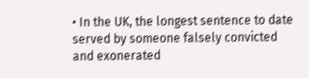• In the UK, the longest sentence to date served by someone falsely convicted and exonerated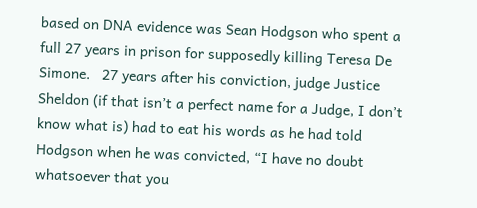based on DNA evidence was Sean Hodgson who spent a full 27 years in prison for supposedly killing Teresa De Simone.   27 years after his conviction, judge Justice Sheldon (if that isn’t a perfect name for a Judge, I don’t know what is) had to eat his words as he had told Hodgson when he was convicted, “I have no doubt whatsoever that you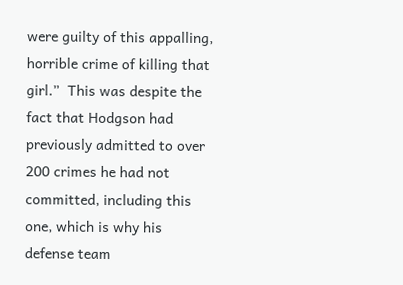were guilty of this appalling, horrible crime of killing that girl.”  This was despite the fact that Hodgson had previously admitted to over 200 crimes he had not committed, including this one, which is why his defense team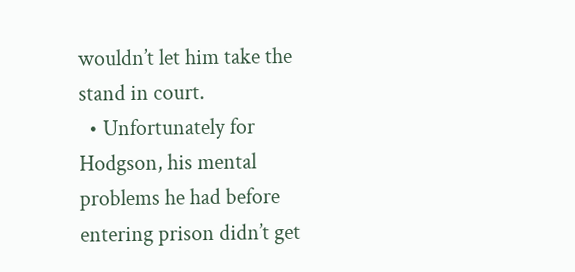wouldn’t let him take the stand in court.
  • Unfortunately for Hodgson, his mental problems he had before entering prison didn’t get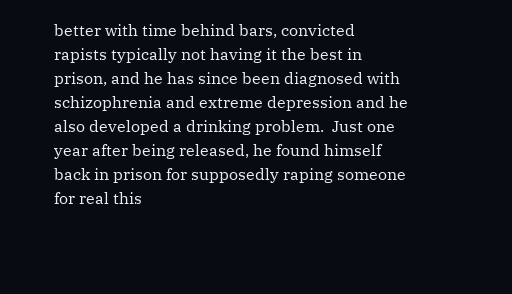better with time behind bars, convicted rapists typically not having it the best in prison, and he has since been diagnosed with schizophrenia and extreme depression and he also developed a drinking problem.  Just one year after being released, he found himself back in prison for supposedly raping someone for real this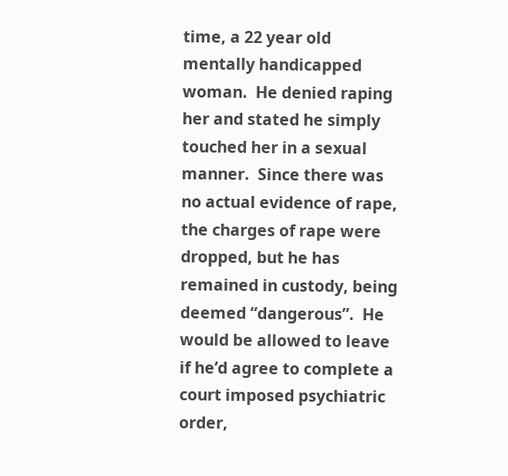time, a 22 year old mentally handicapped woman.  He denied raping her and stated he simply touched her in a sexual manner.  Since there was no actual evidence of rape, the charges of rape were dropped, but he has remained in custody, being deemed “dangerous”.  He would be allowed to leave if he’d agree to complete a court imposed psychiatric order,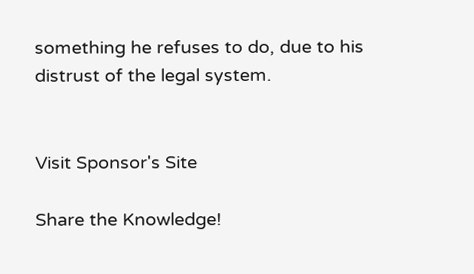something he refuses to do, due to his distrust of the legal system.


Visit Sponsor's Site

Share the Knowledge!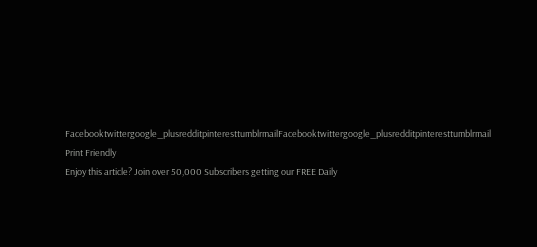Facebooktwittergoogle_plusredditpinteresttumblrmailFacebooktwittergoogle_plusredditpinteresttumblrmail
Print Friendly
Enjoy this article? Join over 50,000 Subscribers getting our FREE Daily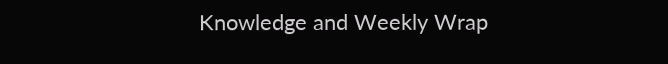Knowledge and Weekly Wrap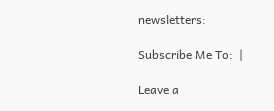newsletters:

Subscribe Me To:  |

Leave a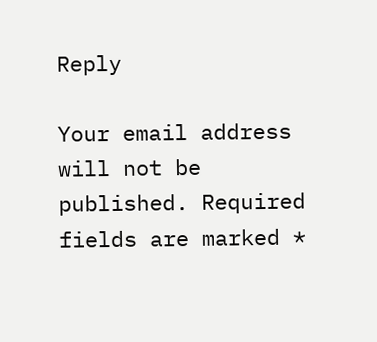Reply

Your email address will not be published. Required fields are marked *